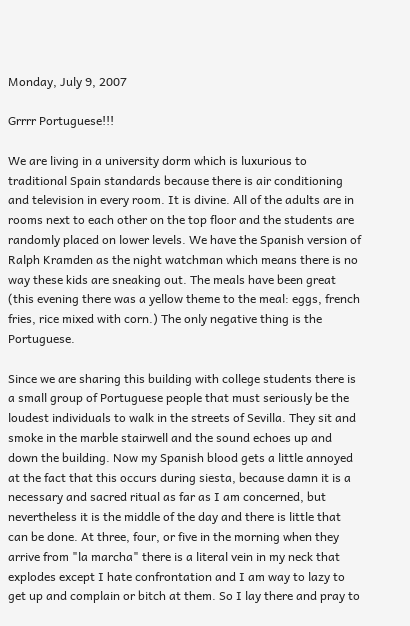Monday, July 9, 2007

Grrrr Portuguese!!!

We are living in a university dorm which is luxurious to traditional Spain standards because there is air conditioning and television in every room. It is divine. All of the adults are in rooms next to each other on the top floor and the students are randomly placed on lower levels. We have the Spanish version of Ralph Kramden as the night watchman which means there is no way these kids are sneaking out. The meals have been great (this evening there was a yellow theme to the meal: eggs, french fries, rice mixed with corn.) The only negative thing is the Portuguese.

Since we are sharing this building with college students there is a small group of Portuguese people that must seriously be the loudest individuals to walk in the streets of Sevilla. They sit and smoke in the marble stairwell and the sound echoes up and down the building. Now my Spanish blood gets a little annoyed at the fact that this occurs during siesta, because damn it is a necessary and sacred ritual as far as I am concerned, but nevertheless it is the middle of the day and there is little that can be done. At three, four, or five in the morning when they arrive from "la marcha" there is a literal vein in my neck that explodes except I hate confrontation and I am way to lazy to get up and complain or bitch at them. So I lay there and pray to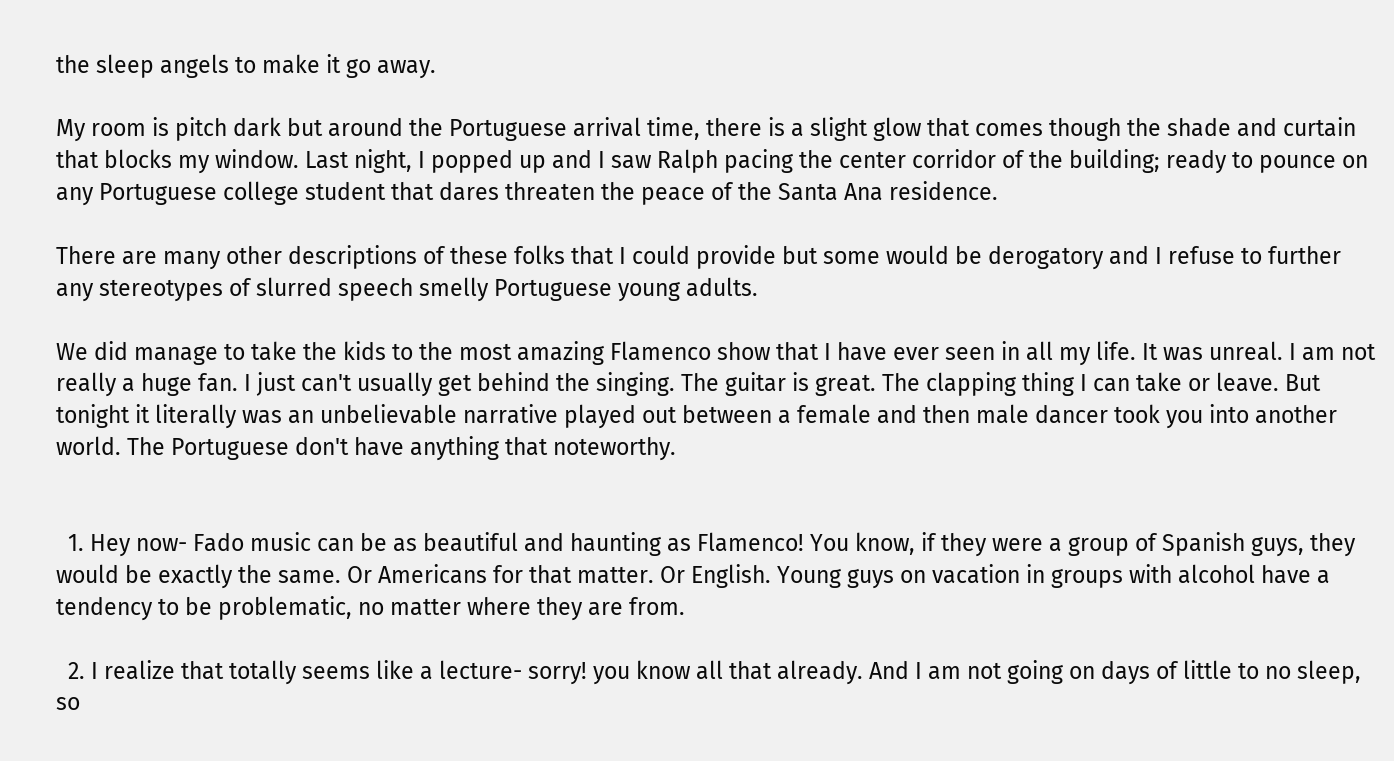the sleep angels to make it go away.

My room is pitch dark but around the Portuguese arrival time, there is a slight glow that comes though the shade and curtain that blocks my window. Last night, I popped up and I saw Ralph pacing the center corridor of the building; ready to pounce on any Portuguese college student that dares threaten the peace of the Santa Ana residence.

There are many other descriptions of these folks that I could provide but some would be derogatory and I refuse to further any stereotypes of slurred speech smelly Portuguese young adults.

We did manage to take the kids to the most amazing Flamenco show that I have ever seen in all my life. It was unreal. I am not really a huge fan. I just can't usually get behind the singing. The guitar is great. The clapping thing I can take or leave. But tonight it literally was an unbelievable narrative played out between a female and then male dancer took you into another world. The Portuguese don't have anything that noteworthy.


  1. Hey now- Fado music can be as beautiful and haunting as Flamenco! You know, if they were a group of Spanish guys, they would be exactly the same. Or Americans for that matter. Or English. Young guys on vacation in groups with alcohol have a tendency to be problematic, no matter where they are from.

  2. I realize that totally seems like a lecture- sorry! you know all that already. And I am not going on days of little to no sleep, so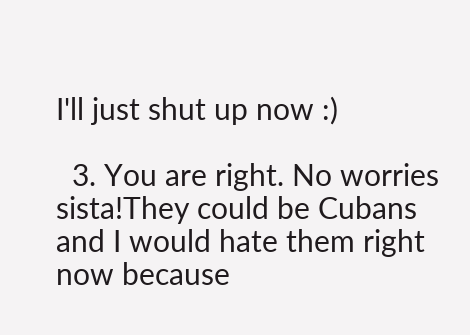I'll just shut up now :)

  3. You are right. No worries sista!They could be Cubans and I would hate them right now because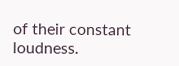of their constant loudness.